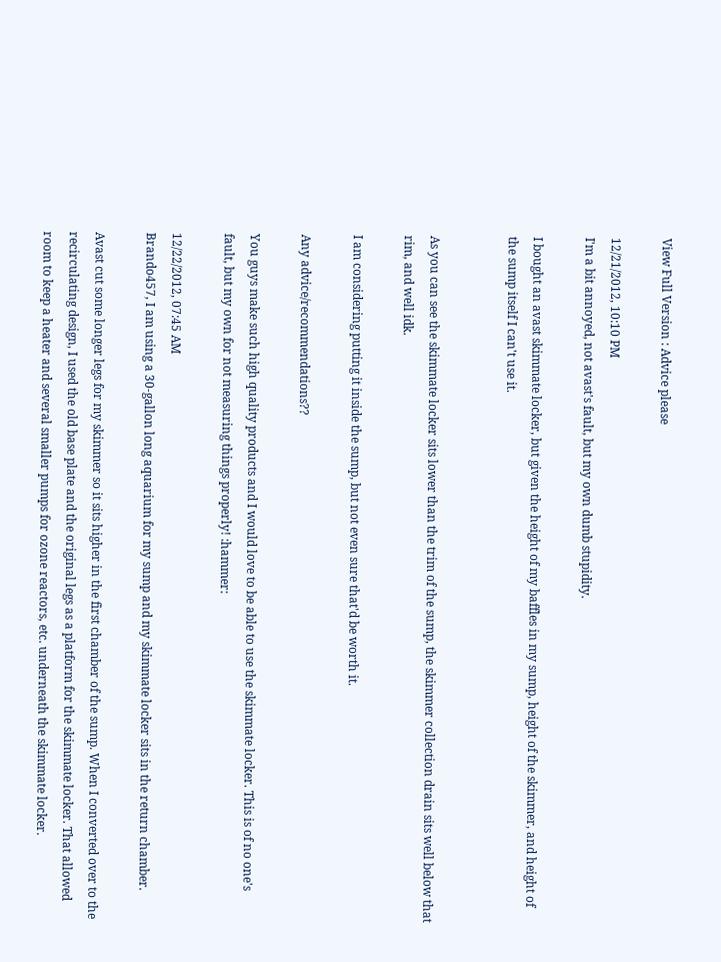View Full Version : Advice please

12/21/2012, 10:10 PM
I'm a bit annoyed, not avast's fault, but my own dumb stupidity.

I bought an avast skimmate locker, but given the height of my baffles in my sump, height of the skimmer, and height of the sump itself I can't use it.


As you can see the skimmate locker sits lower than the trim of the sump, the skimmer collection drain sits well below that rim, and well idk.

I am considering putting it inside the sump, but not even sure that'd be worth it.

Any advice/recommendations??

You guys make such high quality products and I would love to be able to use the skimmate locker. This is of no one's fault, but my own for not measuring things properly! :hammer:

12/22/2012, 07:45 AM
Brando457, I am using a 30-gallon long aquarium for my sump and my skimmate locker sits in the return chamber.

Avast cut some longer legs for my skimmer so it sits higher in the first chamber of the sump. When I converted over to the recirculating design, I used the old base plate and the original legs as a platform for the skimmate locker. That allowed room to keep a heater and several smaller pumps for ozone reactors, etc. underneath the skimmate locker.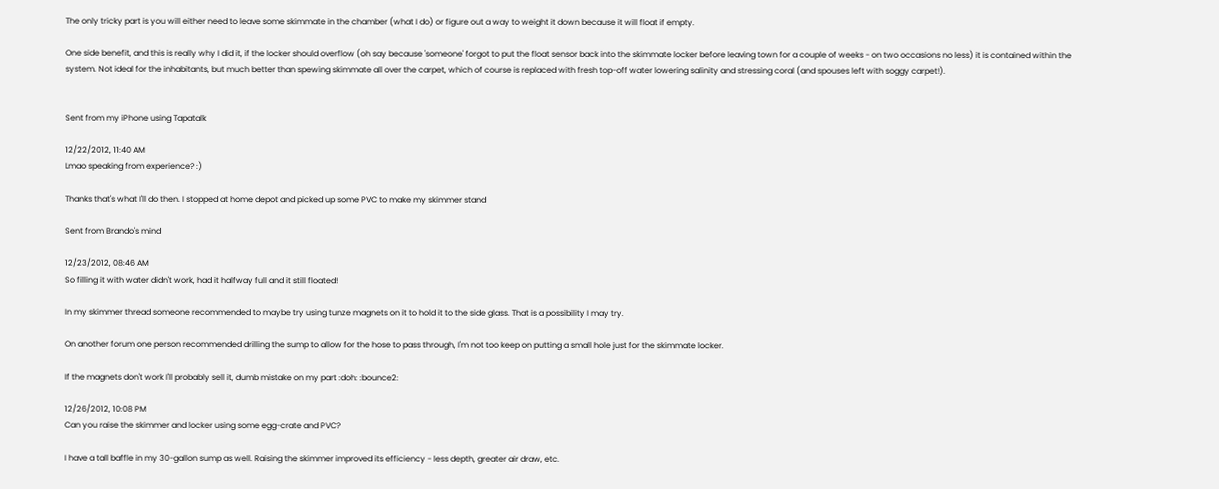The only tricky part is you will either need to leave some skimmate in the chamber (what I do) or figure out a way to weight it down because it will float if empty.

One side benefit, and this is really why I did it, if the locker should overflow (oh say because 'someone' forgot to put the float sensor back into the skimmate locker before leaving town for a couple of weeks - on two occasions no less) it is contained within the system. Not ideal for the inhabitants, but much better than spewing skimmate all over the carpet, which of course is replaced with fresh top-off water lowering salinity and stressing coral (and spouses left with soggy carpet!).


Sent from my iPhone using Tapatalk

12/22/2012, 11:40 AM
Lmao speaking from experience? :)

Thanks that's what I'll do then. I stopped at home depot and picked up some PVC to make my skimmer stand

Sent from Brando's mind

12/23/2012, 08:46 AM
So filling it with water didn't work, had it halfway full and it still floated!

In my skimmer thread someone recommended to maybe try using tunze magnets on it to hold it to the side glass. That is a possibility I may try.

On another forum one person recommended drilling the sump to allow for the hose to pass through, I'm not too keep on putting a small hole just for the skimmate locker.

If the magnets don't work I'll probably sell it, dumb mistake on my part :doh: :bounce2:

12/26/2012, 10:08 PM
Can you raise the skimmer and locker using some egg-crate and PVC?

I have a tall baffle in my 30-gallon sump as well. Raising the skimmer improved its efficiency - less depth, greater air draw, etc.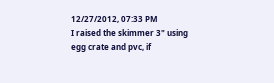12/27/2012, 07:33 PM
I raised the skimmer 3" using egg crate and pvc, if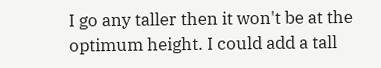I go any taller then it won't be at the optimum height. I could add a tall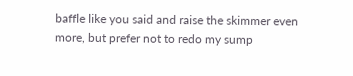baffle like you said and raise the skimmer even more, but prefer not to redo my sump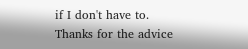if I don't have to. Thanks for the advice